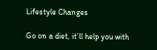Lifestyle Changes

Go on a diet, it’ll help you with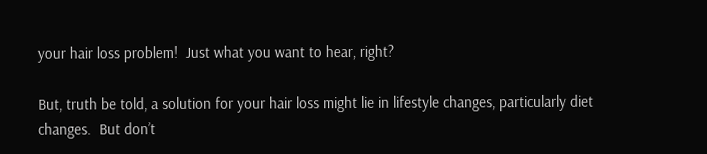your hair loss problem!  Just what you want to hear, right?

But, truth be told, a solution for your hair loss might lie in lifestyle changes, particularly diet changes.  But don’t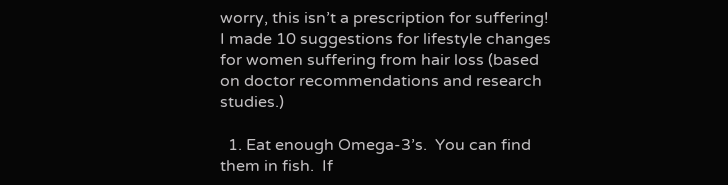worry, this isn’t a prescription for suffering!  I made 10 suggestions for lifestyle changes for women suffering from hair loss (based on doctor recommendations and research studies.)

  1. Eat enough Omega-3’s.  You can find them in fish.  If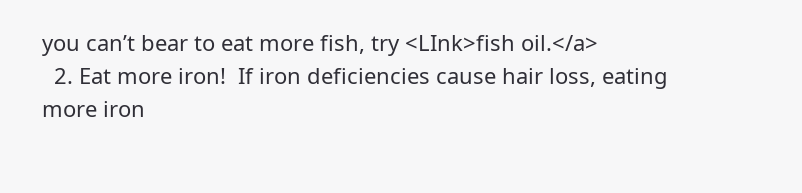you can’t bear to eat more fish, try <LInk>fish oil.</a>
  2. Eat more iron!  If iron deficiencies cause hair loss, eating more iron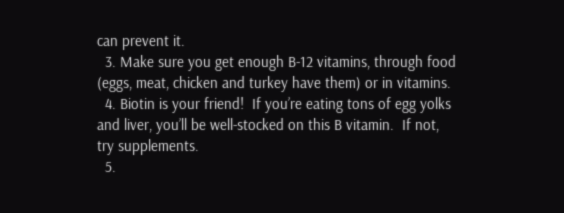can prevent it.
  3. Make sure you get enough B-12 vitamins, through food (eggs, meat, chicken and turkey have them) or in vitamins.
  4. Biotin is your friend!  If you’re eating tons of egg yolks and liver, you’ll be well-stocked on this B vitamin.  If not, try supplements.
  5.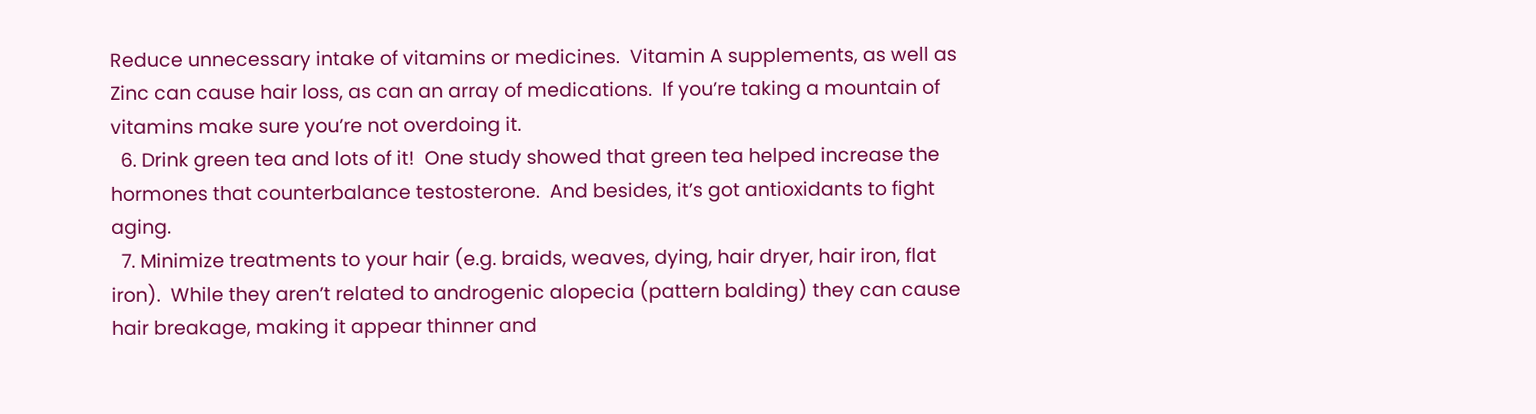Reduce unnecessary intake of vitamins or medicines.  Vitamin A supplements, as well as Zinc can cause hair loss, as can an array of medications.  If you’re taking a mountain of vitamins make sure you’re not overdoing it.
  6. Drink green tea and lots of it!  One study showed that green tea helped increase the hormones that counterbalance testosterone.  And besides, it’s got antioxidants to fight aging.
  7. Minimize treatments to your hair (e.g. braids, weaves, dying, hair dryer, hair iron, flat iron).  While they aren’t related to androgenic alopecia (pattern balding) they can cause hair breakage, making it appear thinner and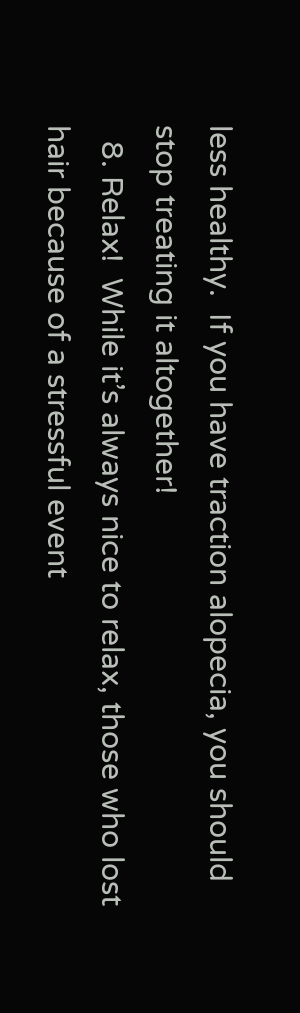less healthy.  If you have traction alopecia, you should stop treating it altogether!
  8. Relax!  While it’s always nice to relax, those who lost hair because of a stressful event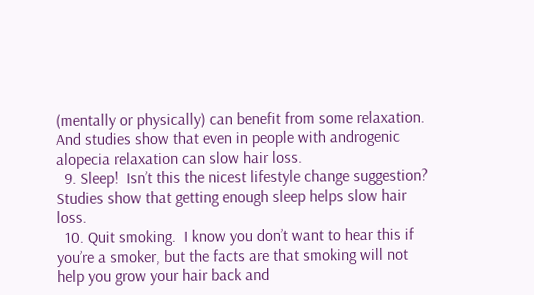(mentally or physically) can benefit from some relaxation.  And studies show that even in people with androgenic alopecia relaxation can slow hair loss.
  9. Sleep!  Isn’t this the nicest lifestyle change suggestion?  Studies show that getting enough sleep helps slow hair loss.
  10. Quit smoking.  I know you don’t want to hear this if you’re a smoker, but the facts are that smoking will not help you grow your hair back and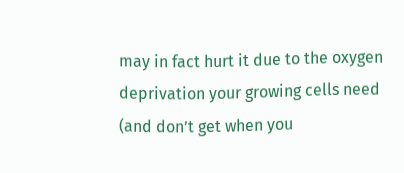may in fact hurt it due to the oxygen deprivation your growing cells need (and don’t get when you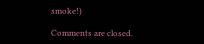smoke!)

Comments are closed.